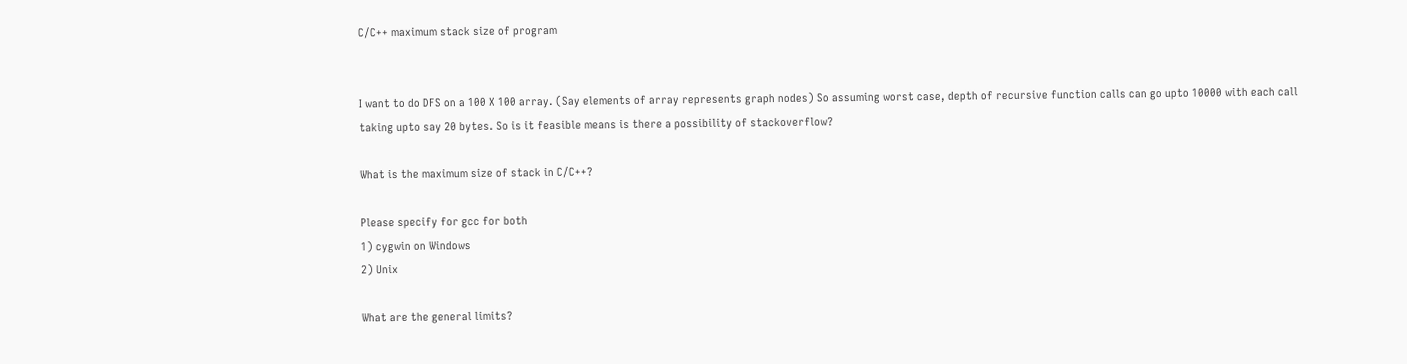C/C++ maximum stack size of program


I want to do DFS on a 100 X 100 array. (Say elements of array represents graph nodes) So assuming worst case, depth of recursive function calls can go upto 10000 with each call taking upto say 20 bytes. So is it feasible means is there a possibility of stackoverflow?

What is the maximum size of stack in C/C++?

Please specify for gcc for both
1) cygwin on Windows
2) Unix

What are the general limits?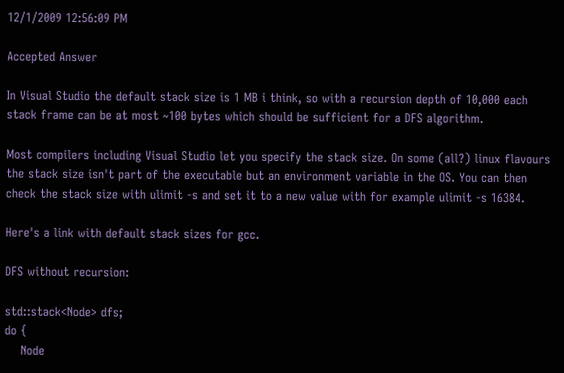12/1/2009 12:56:09 PM

Accepted Answer

In Visual Studio the default stack size is 1 MB i think, so with a recursion depth of 10,000 each stack frame can be at most ~100 bytes which should be sufficient for a DFS algorithm.

Most compilers including Visual Studio let you specify the stack size. On some (all?) linux flavours the stack size isn't part of the executable but an environment variable in the OS. You can then check the stack size with ulimit -s and set it to a new value with for example ulimit -s 16384.

Here's a link with default stack sizes for gcc.

DFS without recursion:

std::stack<Node> dfs;
do {
    Node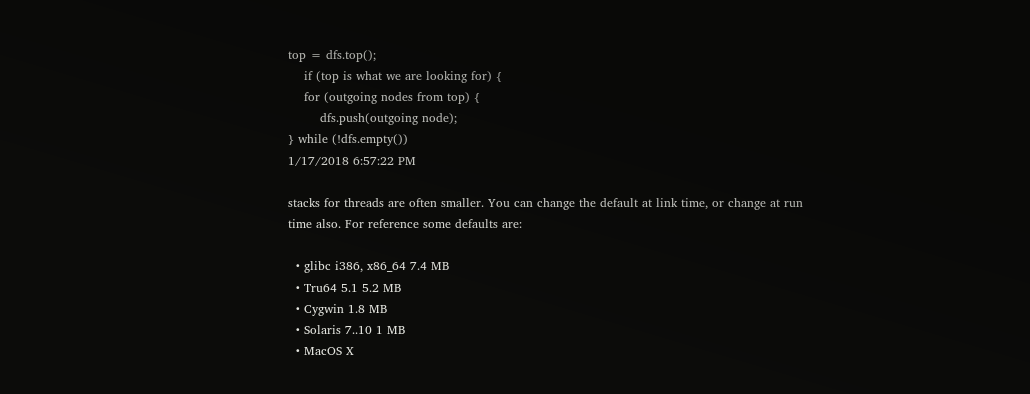top = dfs.top();
    if (top is what we are looking for) {
    for (outgoing nodes from top) {
        dfs.push(outgoing node);
} while (!dfs.empty())
1/17/2018 6:57:22 PM

stacks for threads are often smaller. You can change the default at link time, or change at run time also. For reference some defaults are:

  • glibc i386, x86_64 7.4 MB
  • Tru64 5.1 5.2 MB
  • Cygwin 1.8 MB
  • Solaris 7..10 1 MB
  • MacOS X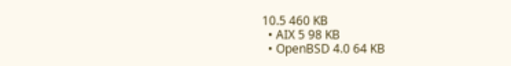10.5 460 KB
  • AIX 5 98 KB
  • OpenBSD 4.0 64 KB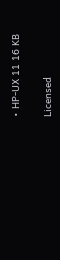• HP-UX 11 16 KB

Licensed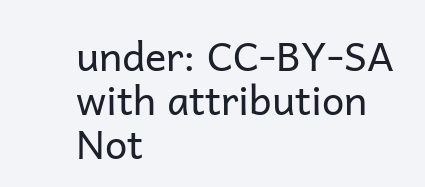under: CC-BY-SA with attribution
Not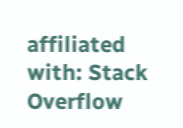affiliated with: Stack Overflow